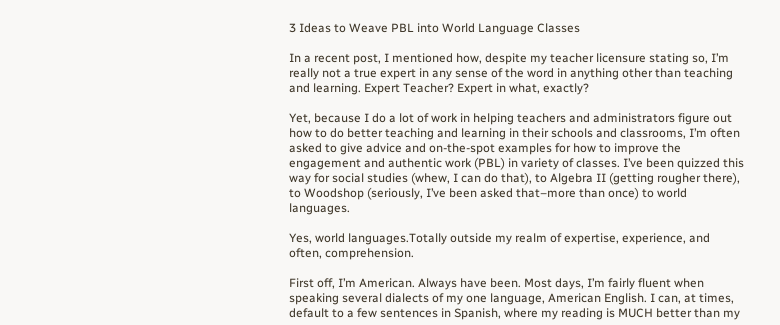3 Ideas to Weave PBL into World Language Classes

In a recent post, I mentioned how, despite my teacher licensure stating so, I’m really not a true expert in any sense of the word in anything other than teaching and learning. Expert Teacher? Expert in what, exactly?

Yet, because I do a lot of work in helping teachers and administrators figure out how to do better teaching and learning in their schools and classrooms, I’m often asked to give advice and on-the-spot examples for how to improve the engagement and authentic work (PBL) in variety of classes. I’ve been quizzed this way for social studies (whew, I can do that), to Algebra II (getting rougher there), to Woodshop (seriously, I’ve been asked that–more than once) to world languages.

Yes, world languages.Totally outside my realm of expertise, experience, and often, comprehension.

First off, I’m American. Always have been. Most days, I’m fairly fluent when speaking several dialects of my one language, American English. I can, at times, default to a few sentences in Spanish, where my reading is MUCH better than my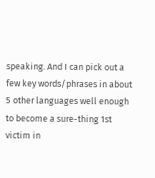speaking. And I can pick out a few key words/phrases in about 5 other languages well enough to become a sure-thing 1st victim in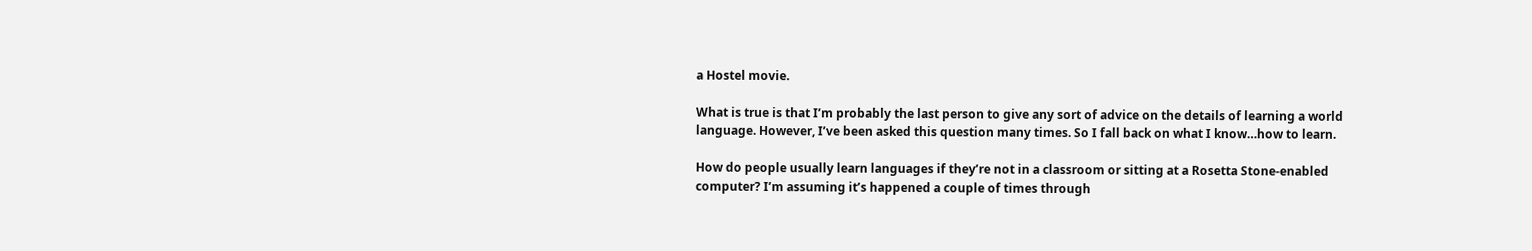a Hostel movie.

What is true is that I’m probably the last person to give any sort of advice on the details of learning a world language. However, I’ve been asked this question many times. So I fall back on what I know…how to learn.

How do people usually learn languages if they’re not in a classroom or sitting at a Rosetta Stone-enabled computer? I’m assuming it’s happened a couple of times through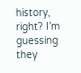history, right? I’m guessing they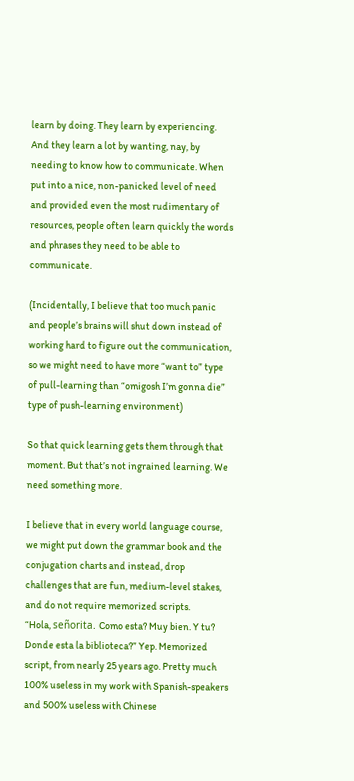learn by doing. They learn by experiencing. And they learn a lot by wanting, nay, by needing to know how to communicate. When put into a nice, non-panicked level of need and provided even the most rudimentary of resources, people often learn quickly the words and phrases they need to be able to communicate.

(Incidentally, I believe that too much panic and people’s brains will shut down instead of working hard to figure out the communication, so we might need to have more “want to” type of pull-learning than “omigosh I’m gonna die” type of push-learning environment)

So that quick learning gets them through that moment. But that’s not ingrained learning. We need something more.

I believe that in every world language course, we might put down the grammar book and the conjugation charts and instead, drop challenges that are fun, medium-level stakes, and do not require memorized scripts.
“Hola, señorita. Como esta? Muy bien. Y tu? Donde esta la biblioteca?” Yep. Memorized script, from nearly 25 years ago. Pretty much 100% useless in my work with Spanish-speakers and 500% useless with Chinese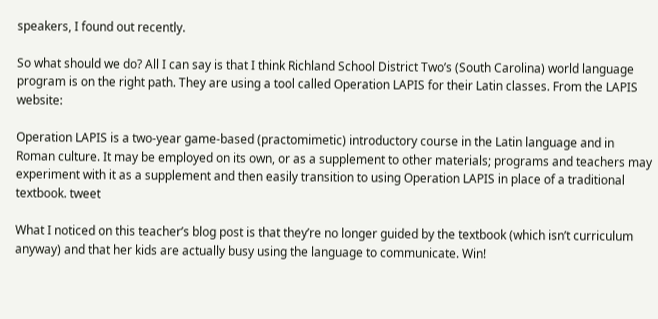speakers, I found out recently.

So what should we do? All I can say is that I think Richland School District Two’s (South Carolina) world language program is on the right path. They are using a tool called Operation LAPIS for their Latin classes. From the LAPIS website:

Operation LAPIS is a two-year game-based (practomimetic) introductory course in the Latin language and in Roman culture. It may be employed on its own, or as a supplement to other materials; programs and teachers may experiment with it as a supplement and then easily transition to using Operation LAPIS in place of a traditional textbook. tweet

What I noticed on this teacher’s blog post is that they’re no longer guided by the textbook (which isn’t curriculum anyway) and that her kids are actually busy using the language to communicate. Win!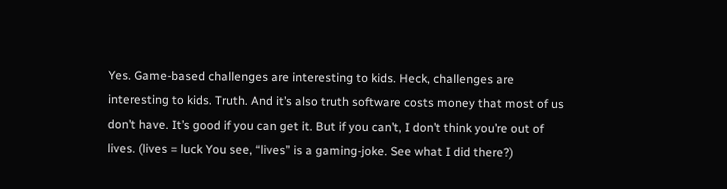Yes. Game-based challenges are interesting to kids. Heck, challenges are interesting to kids. Truth. And it’s also truth software costs money that most of us don’t have. It’s good if you can get it. But if you can’t, I don’t think you’re out of lives. (lives = luck You see, “lives” is a gaming-joke. See what I did there?)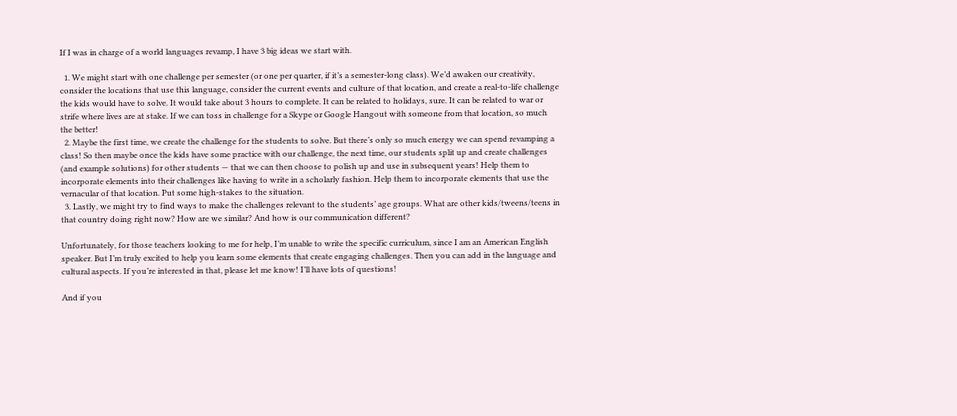If I was in charge of a world languages revamp, I have 3 big ideas we start with.

  1. We might start with one challenge per semester (or one per quarter, if it’s a semester-long class). We’d awaken our creativity, consider the locations that use this language, consider the current events and culture of that location, and create a real-to-life challenge the kids would have to solve. It would take about 3 hours to complete. It can be related to holidays, sure. It can be related to war or strife where lives are at stake. If we can toss in challenge for a Skype or Google Hangout with someone from that location, so much the better!
  2. Maybe the first time, we create the challenge for the students to solve. But there’s only so much energy we can spend revamping a class! So then maybe once the kids have some practice with our challenge, the next time, our students split up and create challenges (and example solutions) for other students — that we can then choose to polish up and use in subsequent years! Help them to incorporate elements into their challenges like having to write in a scholarly fashion. Help them to incorporate elements that use the vernacular of that location. Put some high-stakes to the situation.
  3. Lastly, we might try to find ways to make the challenges relevant to the students’ age groups. What are other kids/tweens/teens in that country doing right now? How are we similar? And how is our communication different?

Unfortunately, for those teachers looking to me for help, I’m unable to write the specific curriculum, since I am an American English speaker. But I’m truly excited to help you learn some elements that create engaging challenges. Then you can add in the language and cultural aspects. If you’re interested in that, please let me know! I’ll have lots of questions!

And if you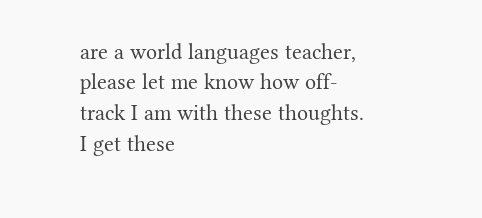are a world languages teacher, please let me know how off-track I am with these thoughts. I get these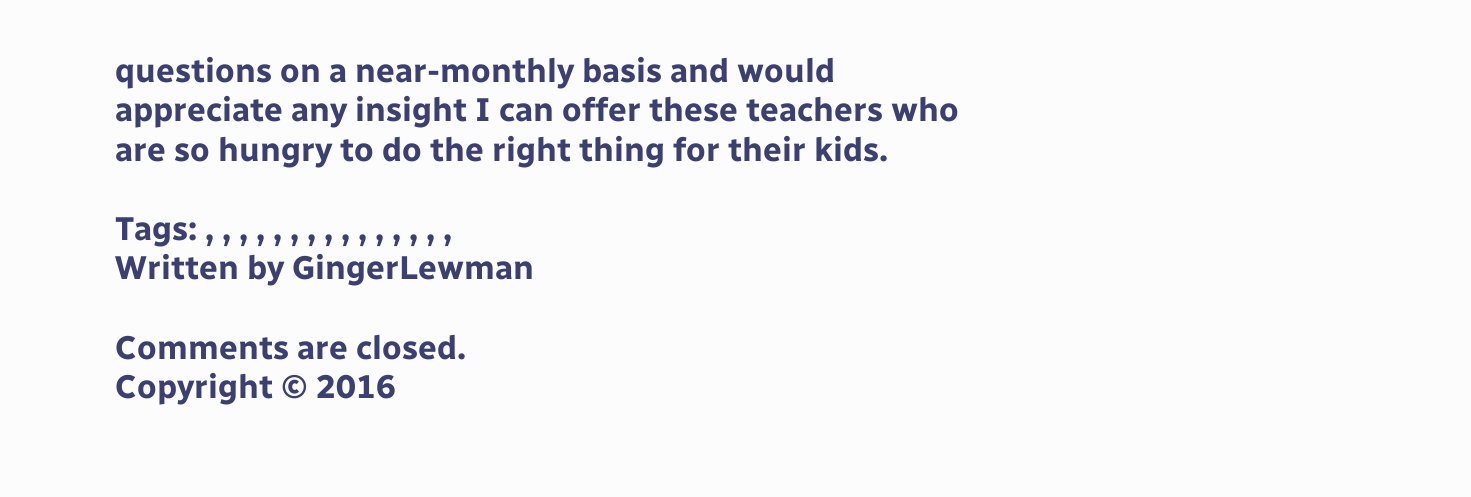questions on a near-monthly basis and would appreciate any insight I can offer these teachers who are so hungry to do the right thing for their kids.

Tags: , , , , , , , , , , , , , , ,
Written by GingerLewman

Comments are closed.
Copyright © 2016